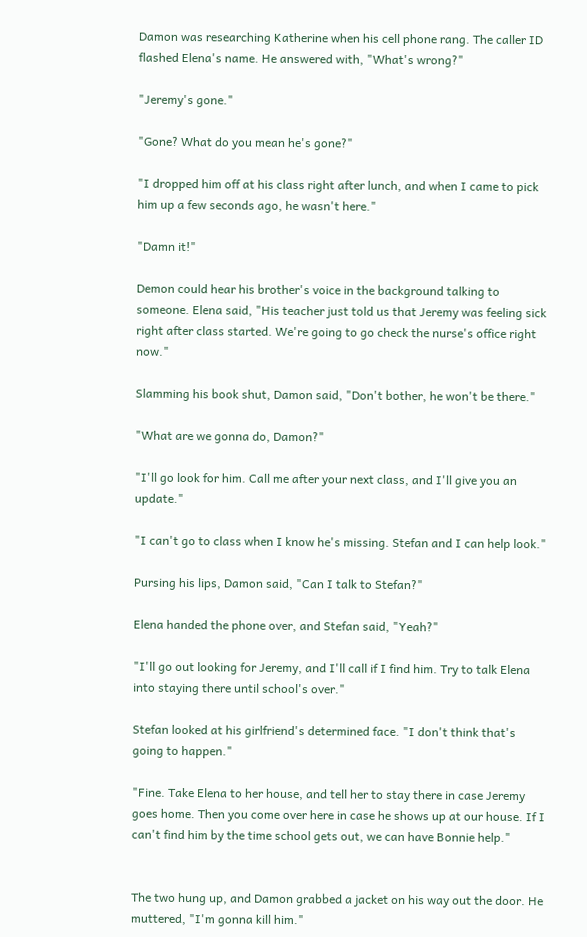Damon was researching Katherine when his cell phone rang. The caller ID flashed Elena's name. He answered with, "What's wrong?"

"Jeremy's gone."

"Gone? What do you mean he's gone?"

"I dropped him off at his class right after lunch, and when I came to pick him up a few seconds ago, he wasn't here."

"Damn it!"

Demon could hear his brother's voice in the background talking to someone. Elena said, "His teacher just told us that Jeremy was feeling sick right after class started. We're going to go check the nurse's office right now."

Slamming his book shut, Damon said, "Don't bother, he won't be there."

"What are we gonna do, Damon?"

"I'll go look for him. Call me after your next class, and I'll give you an update."

"I can't go to class when I know he's missing. Stefan and I can help look."

Pursing his lips, Damon said, "Can I talk to Stefan?"

Elena handed the phone over, and Stefan said, "Yeah?"

"I'll go out looking for Jeremy, and I'll call if I find him. Try to talk Elena into staying there until school's over."

Stefan looked at his girlfriend's determined face. "I don't think that's going to happen."

"Fine. Take Elena to her house, and tell her to stay there in case Jeremy goes home. Then you come over here in case he shows up at our house. If I can't find him by the time school gets out, we can have Bonnie help."


The two hung up, and Damon grabbed a jacket on his way out the door. He muttered, "I'm gonna kill him."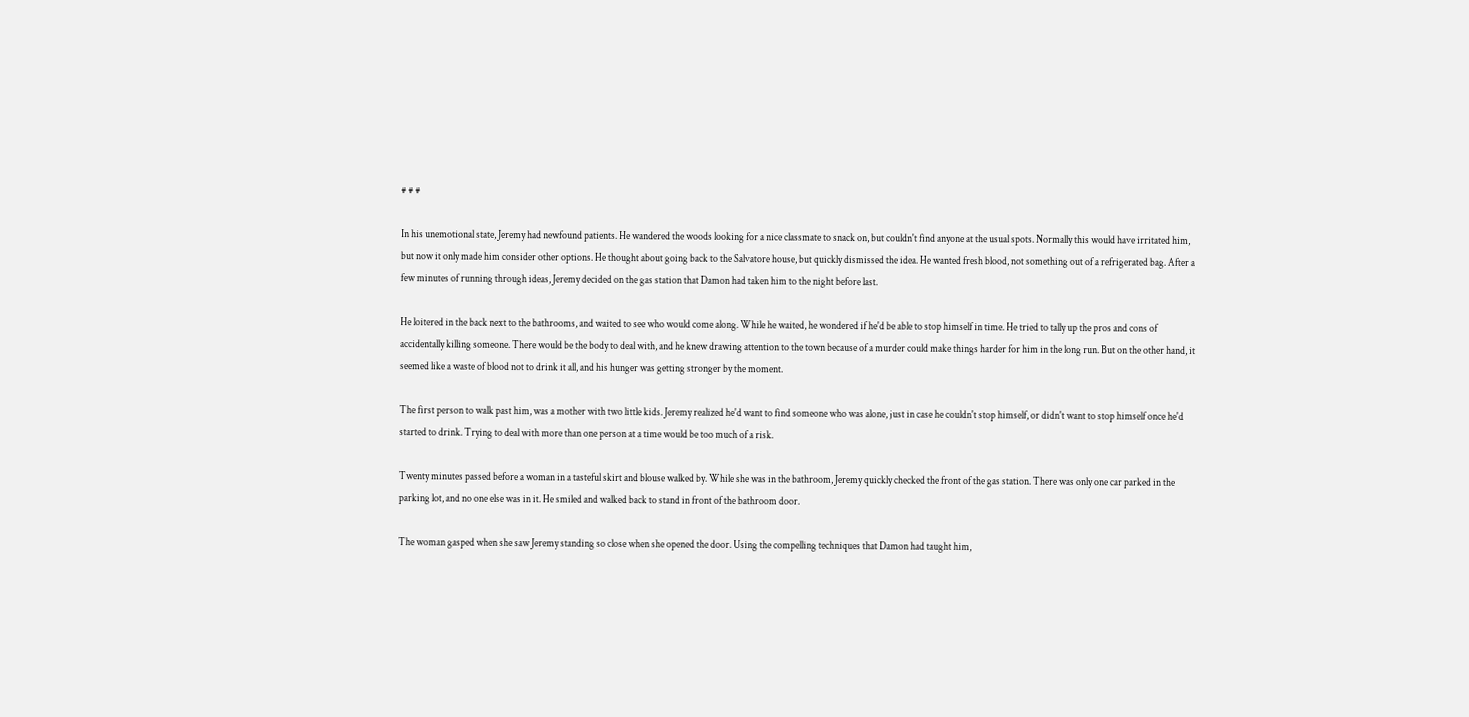# # #

In his unemotional state, Jeremy had newfound patients. He wandered the woods looking for a nice classmate to snack on, but couldn't find anyone at the usual spots. Normally this would have irritated him, but now it only made him consider other options. He thought about going back to the Salvatore house, but quickly dismissed the idea. He wanted fresh blood, not something out of a refrigerated bag. After a few minutes of running through ideas, Jeremy decided on the gas station that Damon had taken him to the night before last.

He loitered in the back next to the bathrooms, and waited to see who would come along. While he waited, he wondered if he'd be able to stop himself in time. He tried to tally up the pros and cons of accidentally killing someone. There would be the body to deal with, and he knew drawing attention to the town because of a murder could make things harder for him in the long run. But on the other hand, it seemed like a waste of blood not to drink it all, and his hunger was getting stronger by the moment.

The first person to walk past him, was a mother with two little kids. Jeremy realized he'd want to find someone who was alone, just in case he couldn't stop himself, or didn't want to stop himself once he'd started to drink. Trying to deal with more than one person at a time would be too much of a risk.

Twenty minutes passed before a woman in a tasteful skirt and blouse walked by. While she was in the bathroom, Jeremy quickly checked the front of the gas station. There was only one car parked in the parking lot, and no one else was in it. He smiled and walked back to stand in front of the bathroom door.

The woman gasped when she saw Jeremy standing so close when she opened the door. Using the compelling techniques that Damon had taught him,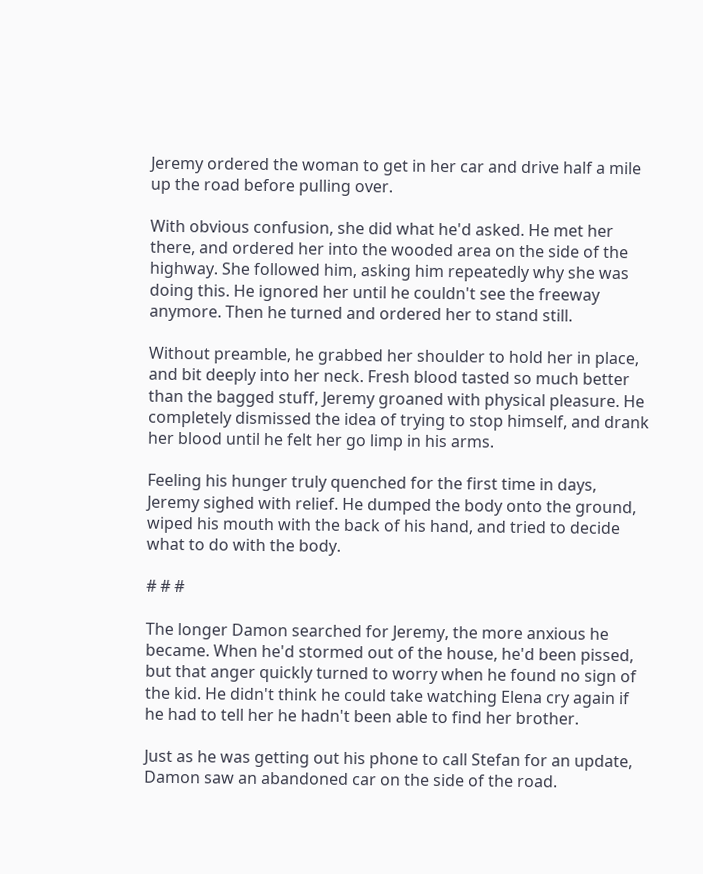Jeremy ordered the woman to get in her car and drive half a mile up the road before pulling over.

With obvious confusion, she did what he'd asked. He met her there, and ordered her into the wooded area on the side of the highway. She followed him, asking him repeatedly why she was doing this. He ignored her until he couldn't see the freeway anymore. Then he turned and ordered her to stand still.

Without preamble, he grabbed her shoulder to hold her in place, and bit deeply into her neck. Fresh blood tasted so much better than the bagged stuff, Jeremy groaned with physical pleasure. He completely dismissed the idea of trying to stop himself, and drank her blood until he felt her go limp in his arms.

Feeling his hunger truly quenched for the first time in days, Jeremy sighed with relief. He dumped the body onto the ground, wiped his mouth with the back of his hand, and tried to decide what to do with the body.

# # #

The longer Damon searched for Jeremy, the more anxious he became. When he'd stormed out of the house, he'd been pissed, but that anger quickly turned to worry when he found no sign of the kid. He didn't think he could take watching Elena cry again if he had to tell her he hadn't been able to find her brother.

Just as he was getting out his phone to call Stefan for an update, Damon saw an abandoned car on the side of the road.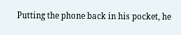Putting the phone back in his pocket, he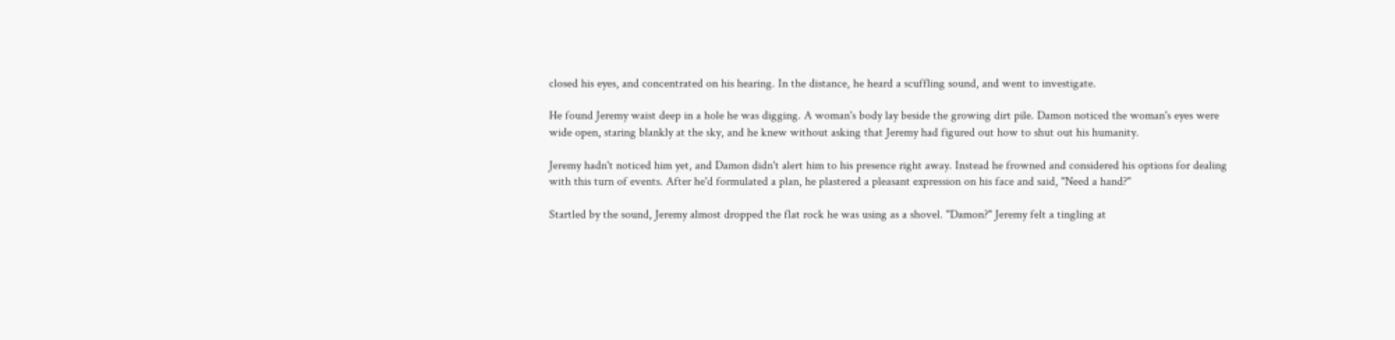closed his eyes, and concentrated on his hearing. In the distance, he heard a scuffling sound, and went to investigate.

He found Jeremy waist deep in a hole he was digging. A woman's body lay beside the growing dirt pile. Damon noticed the woman's eyes were wide open, staring blankly at the sky, and he knew without asking that Jeremy had figured out how to shut out his humanity.

Jeremy hadn't noticed him yet, and Damon didn't alert him to his presence right away. Instead he frowned and considered his options for dealing with this turn of events. After he'd formulated a plan, he plastered a pleasant expression on his face and said, "Need a hand?"

Startled by the sound, Jeremy almost dropped the flat rock he was using as a shovel. "Damon?" Jeremy felt a tingling at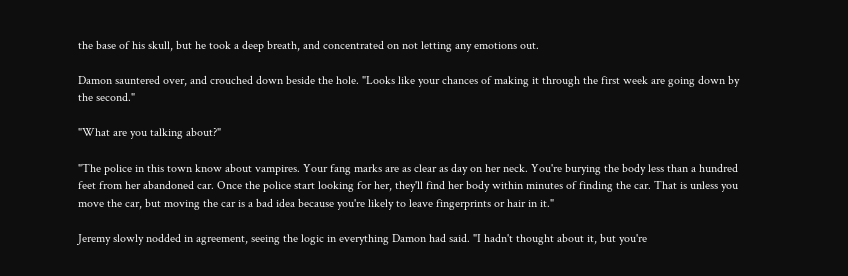the base of his skull, but he took a deep breath, and concentrated on not letting any emotions out.

Damon sauntered over, and crouched down beside the hole. "Looks like your chances of making it through the first week are going down by the second."

"What are you talking about?"

"The police in this town know about vampires. Your fang marks are as clear as day on her neck. You're burying the body less than a hundred feet from her abandoned car. Once the police start looking for her, they'll find her body within minutes of finding the car. That is unless you move the car, but moving the car is a bad idea because you're likely to leave fingerprints or hair in it."

Jeremy slowly nodded in agreement, seeing the logic in everything Damon had said. "I hadn't thought about it, but you're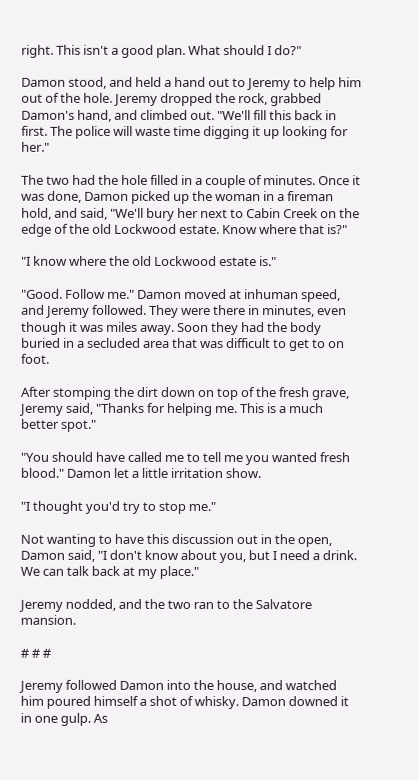right. This isn't a good plan. What should I do?"

Damon stood, and held a hand out to Jeremy to help him out of the hole. Jeremy dropped the rock, grabbed Damon's hand, and climbed out. "We'll fill this back in first. The police will waste time digging it up looking for her."

The two had the hole filled in a couple of minutes. Once it was done, Damon picked up the woman in a fireman hold, and said, "We'll bury her next to Cabin Creek on the edge of the old Lockwood estate. Know where that is?"

"I know where the old Lockwood estate is."

"Good. Follow me." Damon moved at inhuman speed, and Jeremy followed. They were there in minutes, even though it was miles away. Soon they had the body buried in a secluded area that was difficult to get to on foot.

After stomping the dirt down on top of the fresh grave, Jeremy said, "Thanks for helping me. This is a much better spot."

"You should have called me to tell me you wanted fresh blood." Damon let a little irritation show.

"I thought you'd try to stop me."

Not wanting to have this discussion out in the open, Damon said, "I don't know about you, but I need a drink. We can talk back at my place."

Jeremy nodded, and the two ran to the Salvatore mansion.

# # #

Jeremy followed Damon into the house, and watched him poured himself a shot of whisky. Damon downed it in one gulp. As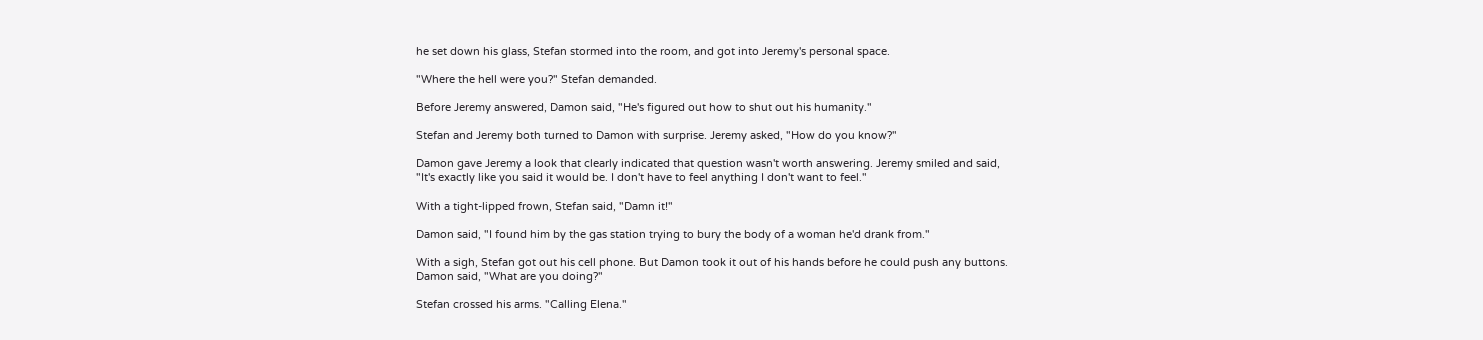he set down his glass, Stefan stormed into the room, and got into Jeremy's personal space.

"Where the hell were you?" Stefan demanded.

Before Jeremy answered, Damon said, "He's figured out how to shut out his humanity."

Stefan and Jeremy both turned to Damon with surprise. Jeremy asked, "How do you know?"

Damon gave Jeremy a look that clearly indicated that question wasn't worth answering. Jeremy smiled and said, "It's exactly like you said it would be. I don't have to feel anything I don't want to feel."

With a tight-lipped frown, Stefan said, "Damn it!"

Damon said, "I found him by the gas station trying to bury the body of a woman he'd drank from."

With a sigh, Stefan got out his cell phone. But Damon took it out of his hands before he could push any buttons. Damon said, "What are you doing?"

Stefan crossed his arms. "Calling Elena."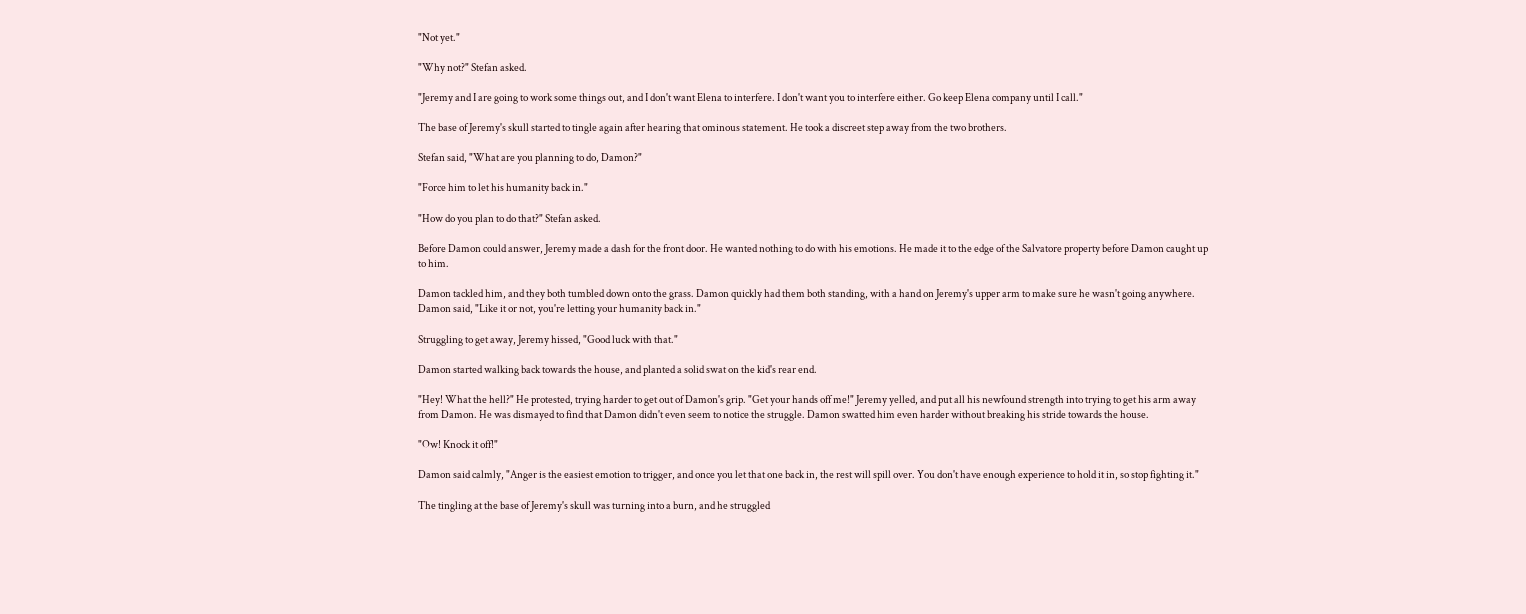"Not yet."

"Why not?" Stefan asked.

"Jeremy and I are going to work some things out, and I don't want Elena to interfere. I don't want you to interfere either. Go keep Elena company until I call."

The base of Jeremy's skull started to tingle again after hearing that ominous statement. He took a discreet step away from the two brothers.

Stefan said, "What are you planning to do, Damon?"

"Force him to let his humanity back in."

"How do you plan to do that?" Stefan asked.

Before Damon could answer, Jeremy made a dash for the front door. He wanted nothing to do with his emotions. He made it to the edge of the Salvatore property before Damon caught up to him.

Damon tackled him, and they both tumbled down onto the grass. Damon quickly had them both standing, with a hand on Jeremy's upper arm to make sure he wasn't going anywhere. Damon said, "Like it or not, you're letting your humanity back in."

Struggling to get away, Jeremy hissed, "Good luck with that."

Damon started walking back towards the house, and planted a solid swat on the kid's rear end.

"Hey! What the hell?" He protested, trying harder to get out of Damon's grip. "Get your hands off me!" Jeremy yelled, and put all his newfound strength into trying to get his arm away from Damon. He was dismayed to find that Damon didn't even seem to notice the struggle. Damon swatted him even harder without breaking his stride towards the house.

"Ow! Knock it off!"

Damon said calmly, "Anger is the easiest emotion to trigger, and once you let that one back in, the rest will spill over. You don't have enough experience to hold it in, so stop fighting it."

The tingling at the base of Jeremy's skull was turning into a burn, and he struggled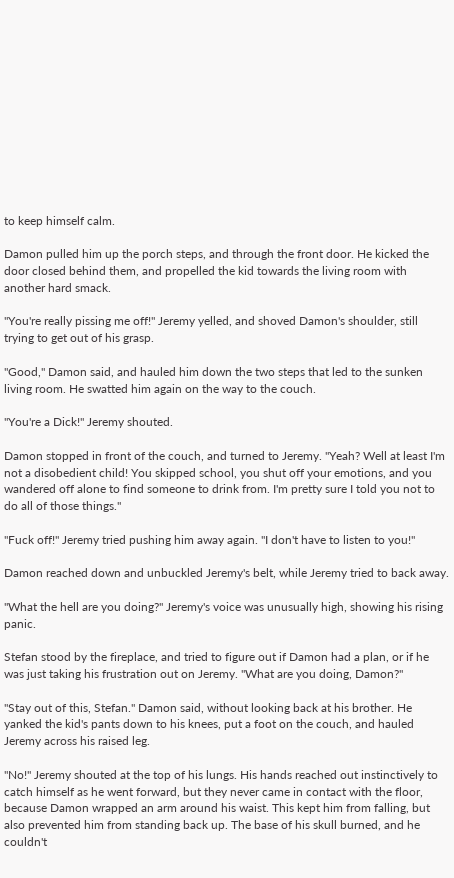to keep himself calm.

Damon pulled him up the porch steps, and through the front door. He kicked the door closed behind them, and propelled the kid towards the living room with another hard smack.

"You're really pissing me off!" Jeremy yelled, and shoved Damon's shoulder, still trying to get out of his grasp.

"Good," Damon said, and hauled him down the two steps that led to the sunken living room. He swatted him again on the way to the couch.

"You're a Dick!" Jeremy shouted.

Damon stopped in front of the couch, and turned to Jeremy. "Yeah? Well at least I'm not a disobedient child! You skipped school, you shut off your emotions, and you wandered off alone to find someone to drink from. I'm pretty sure I told you not to do all of those things."

"Fuck off!" Jeremy tried pushing him away again. "I don't have to listen to you!"

Damon reached down and unbuckled Jeremy's belt, while Jeremy tried to back away.

"What the hell are you doing?" Jeremy's voice was unusually high, showing his rising panic.

Stefan stood by the fireplace, and tried to figure out if Damon had a plan, or if he was just taking his frustration out on Jeremy. "What are you doing, Damon?"

"Stay out of this, Stefan." Damon said, without looking back at his brother. He yanked the kid's pants down to his knees, put a foot on the couch, and hauled Jeremy across his raised leg.

"No!" Jeremy shouted at the top of his lungs. His hands reached out instinctively to catch himself as he went forward, but they never came in contact with the floor, because Damon wrapped an arm around his waist. This kept him from falling, but also prevented him from standing back up. The base of his skull burned, and he couldn't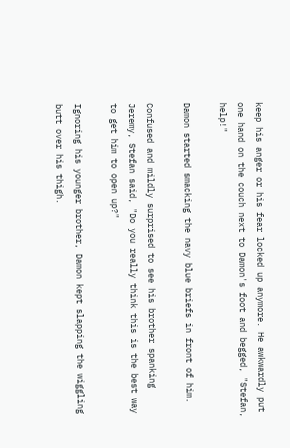keep his anger or his fear locked up anymore. He awkwardly put one hand on the couch next to Damon's foot and begged, "Stefan, help!"

Damon started smacking the navy blue briefs in front of him.

Confused and mildly surprised to see his brother spanking Jeremy, Stefan said, "Do you really think this is the best way to get him to open up?"

Ignoring his younger brother, Damon kept slapping the wiggling butt over his thigh.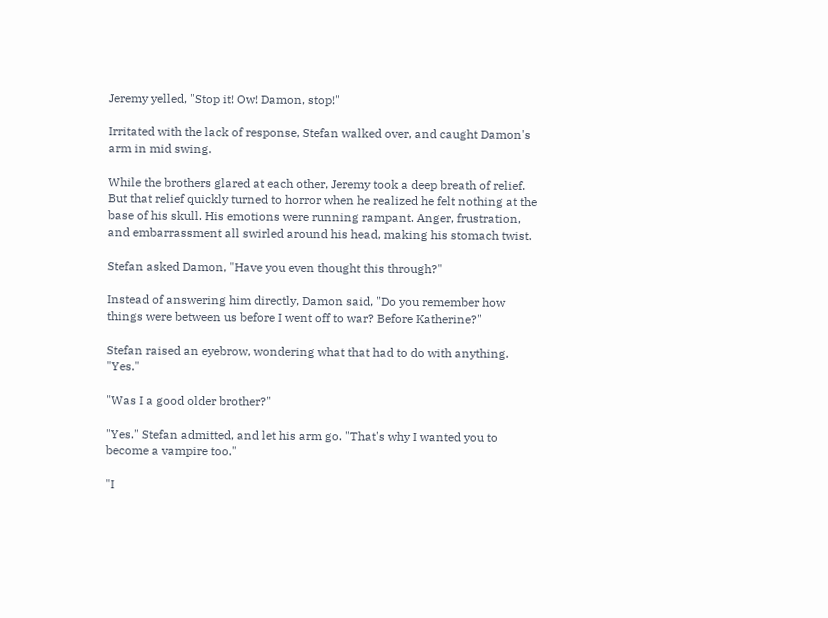Jeremy yelled, "Stop it! Ow! Damon, stop!"

Irritated with the lack of response, Stefan walked over, and caught Damon's arm in mid swing.

While the brothers glared at each other, Jeremy took a deep breath of relief. But that relief quickly turned to horror when he realized he felt nothing at the base of his skull. His emotions were running rampant. Anger, frustration, and embarrassment all swirled around his head, making his stomach twist.

Stefan asked Damon, "Have you even thought this through?"

Instead of answering him directly, Damon said, "Do you remember how things were between us before I went off to war? Before Katherine?"

Stefan raised an eyebrow, wondering what that had to do with anything. "Yes."

"Was I a good older brother?"

"Yes." Stefan admitted, and let his arm go. "That's why I wanted you to become a vampire too."

"I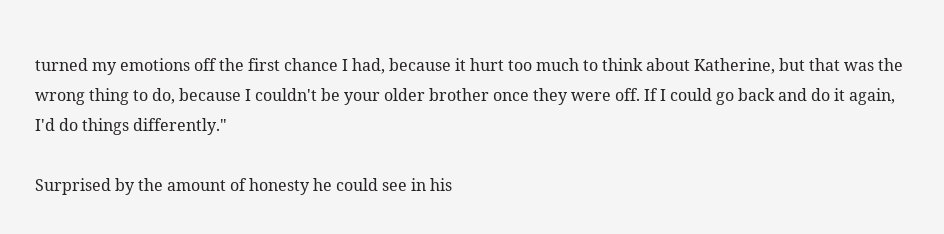turned my emotions off the first chance I had, because it hurt too much to think about Katherine, but that was the wrong thing to do, because I couldn't be your older brother once they were off. If I could go back and do it again, I'd do things differently."

Surprised by the amount of honesty he could see in his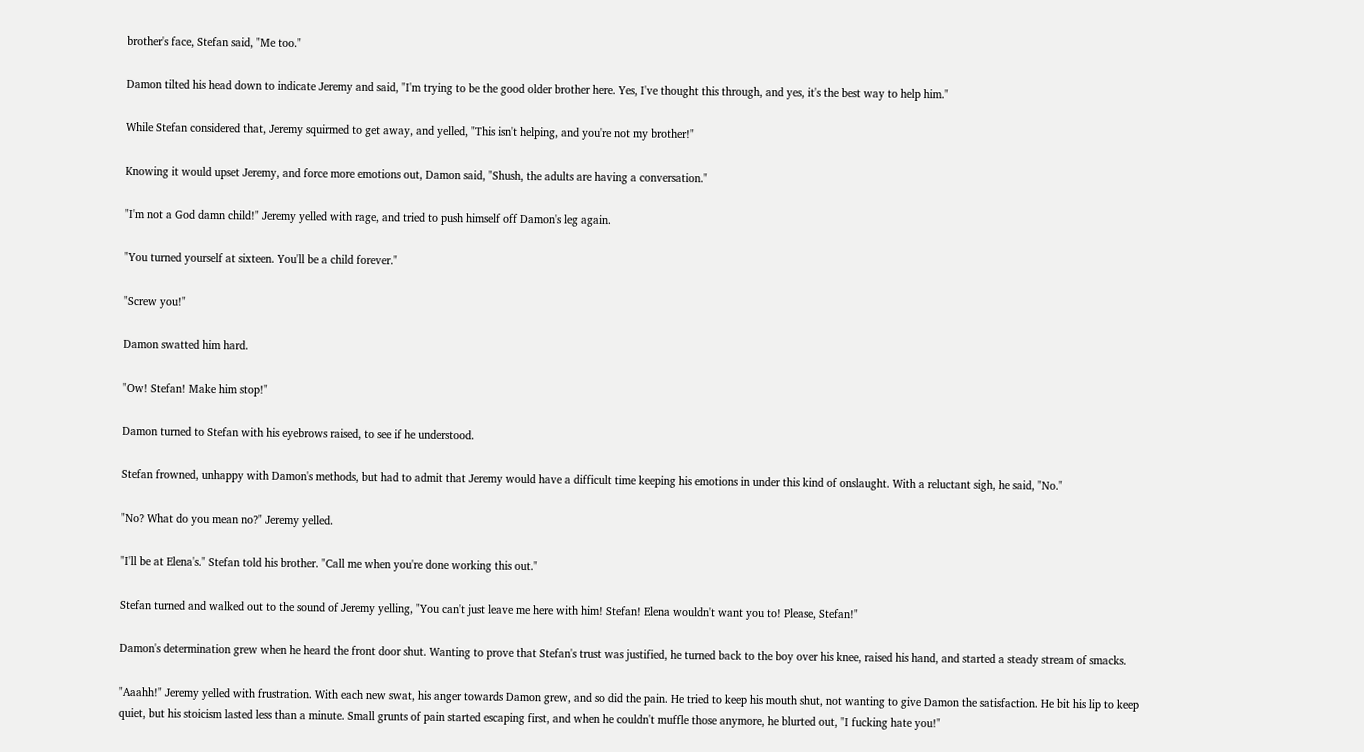brother's face, Stefan said, "Me too."

Damon tilted his head down to indicate Jeremy and said, "I'm trying to be the good older brother here. Yes, I've thought this through, and yes, it's the best way to help him."

While Stefan considered that, Jeremy squirmed to get away, and yelled, "This isn't helping, and you're not my brother!"

Knowing it would upset Jeremy, and force more emotions out, Damon said, "Shush, the adults are having a conversation."

"I'm not a God damn child!" Jeremy yelled with rage, and tried to push himself off Damon's leg again.

"You turned yourself at sixteen. You'll be a child forever."

"Screw you!"

Damon swatted him hard.

"Ow! Stefan! Make him stop!"

Damon turned to Stefan with his eyebrows raised, to see if he understood.

Stefan frowned, unhappy with Damon's methods, but had to admit that Jeremy would have a difficult time keeping his emotions in under this kind of onslaught. With a reluctant sigh, he said, "No."

"No? What do you mean no?" Jeremy yelled.

"I'll be at Elena's." Stefan told his brother. "Call me when you're done working this out."

Stefan turned and walked out to the sound of Jeremy yelling, "You can't just leave me here with him! Stefan! Elena wouldn't want you to! Please, Stefan!"

Damon's determination grew when he heard the front door shut. Wanting to prove that Stefan's trust was justified, he turned back to the boy over his knee, raised his hand, and started a steady stream of smacks.

"Aaahh!" Jeremy yelled with frustration. With each new swat, his anger towards Damon grew, and so did the pain. He tried to keep his mouth shut, not wanting to give Damon the satisfaction. He bit his lip to keep quiet, but his stoicism lasted less than a minute. Small grunts of pain started escaping first, and when he couldn't muffle those anymore, he blurted out, "I fucking hate you!"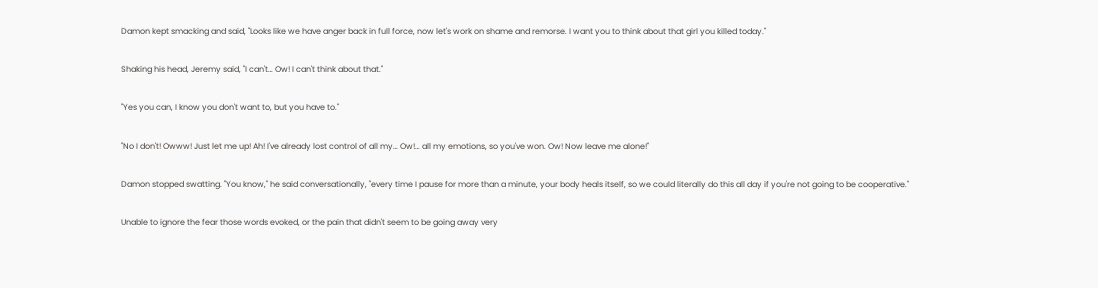Damon kept smacking and said, "Looks like we have anger back in full force, now let's work on shame and remorse. I want you to think about that girl you killed today."

Shaking his head, Jeremy said, "I can't… Ow! I can't think about that."

"Yes you can, I know you don't want to, but you have to."

"No I don't! Owww! Just let me up! Ah! I've already lost control of all my… Ow!… all my emotions, so you've won. Ow! Now leave me alone!"

Damon stopped swatting. "You know," he said conversationally, "every time I pause for more than a minute, your body heals itself, so we could literally do this all day if you're not going to be cooperative."

Unable to ignore the fear those words evoked, or the pain that didn't seem to be going away very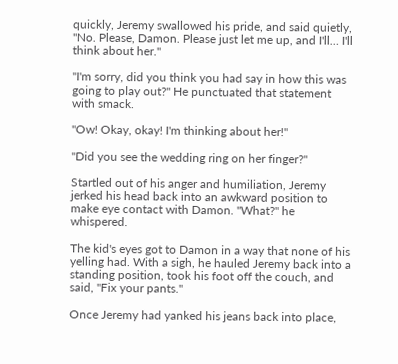quickly, Jeremy swallowed his pride, and said quietly, "No. Please, Damon. Please just let me up, and I'll… I'll think about her."

"I'm sorry, did you think you had say in how this was going to play out?" He punctuated that statement with smack.

"Ow! Okay, okay! I'm thinking about her!"

"Did you see the wedding ring on her finger?"

Startled out of his anger and humiliation, Jeremy jerked his head back into an awkward position to make eye contact with Damon. "What?" he whispered.

The kid's eyes got to Damon in a way that none of his yelling had. With a sigh, he hauled Jeremy back into a standing position, took his foot off the couch, and said, "Fix your pants."

Once Jeremy had yanked his jeans back into place,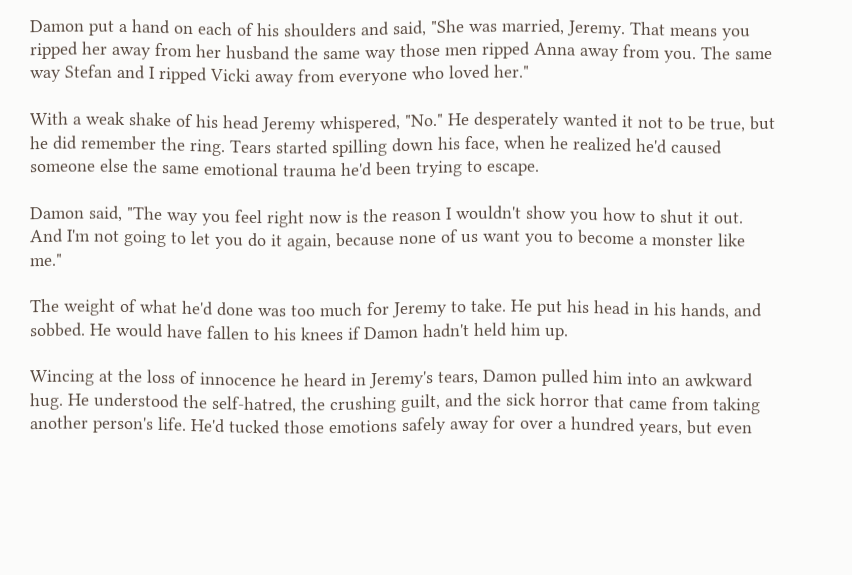Damon put a hand on each of his shoulders and said, "She was married, Jeremy. That means you ripped her away from her husband the same way those men ripped Anna away from you. The same way Stefan and I ripped Vicki away from everyone who loved her."

With a weak shake of his head Jeremy whispered, "No." He desperately wanted it not to be true, but he did remember the ring. Tears started spilling down his face, when he realized he'd caused someone else the same emotional trauma he'd been trying to escape.

Damon said, "The way you feel right now is the reason I wouldn't show you how to shut it out. And I'm not going to let you do it again, because none of us want you to become a monster like me."

The weight of what he'd done was too much for Jeremy to take. He put his head in his hands, and sobbed. He would have fallen to his knees if Damon hadn't held him up.

Wincing at the loss of innocence he heard in Jeremy's tears, Damon pulled him into an awkward hug. He understood the self-hatred, the crushing guilt, and the sick horror that came from taking another person's life. He'd tucked those emotions safely away for over a hundred years, but even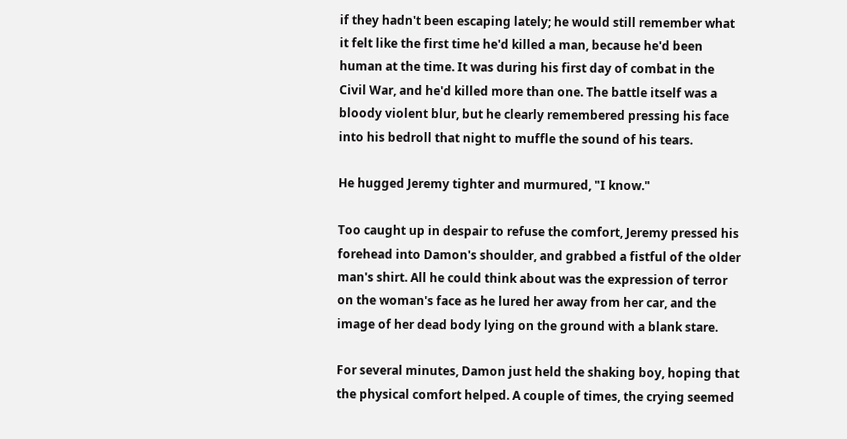if they hadn't been escaping lately; he would still remember what it felt like the first time he'd killed a man, because he'd been human at the time. It was during his first day of combat in the Civil War, and he'd killed more than one. The battle itself was a bloody violent blur, but he clearly remembered pressing his face into his bedroll that night to muffle the sound of his tears.

He hugged Jeremy tighter and murmured, "I know."

Too caught up in despair to refuse the comfort, Jeremy pressed his forehead into Damon's shoulder, and grabbed a fistful of the older man's shirt. All he could think about was the expression of terror on the woman's face as he lured her away from her car, and the image of her dead body lying on the ground with a blank stare.

For several minutes, Damon just held the shaking boy, hoping that the physical comfort helped. A couple of times, the crying seemed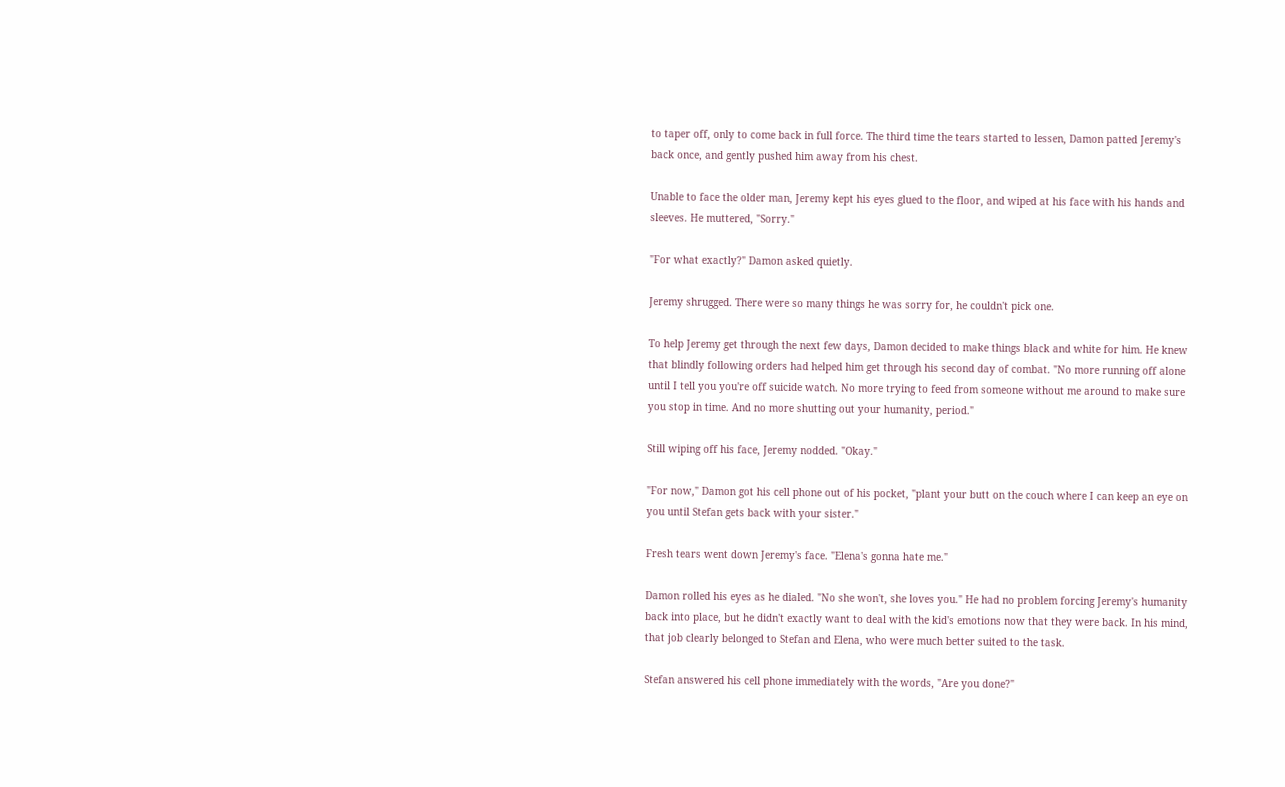to taper off, only to come back in full force. The third time the tears started to lessen, Damon patted Jeremy's back once, and gently pushed him away from his chest.

Unable to face the older man, Jeremy kept his eyes glued to the floor, and wiped at his face with his hands and sleeves. He muttered, "Sorry."

"For what exactly?" Damon asked quietly.

Jeremy shrugged. There were so many things he was sorry for, he couldn't pick one.

To help Jeremy get through the next few days, Damon decided to make things black and white for him. He knew that blindly following orders had helped him get through his second day of combat. "No more running off alone until I tell you you're off suicide watch. No more trying to feed from someone without me around to make sure you stop in time. And no more shutting out your humanity, period."

Still wiping off his face, Jeremy nodded. "Okay."

"For now," Damon got his cell phone out of his pocket, "plant your butt on the couch where I can keep an eye on you until Stefan gets back with your sister."

Fresh tears went down Jeremy's face. "Elena's gonna hate me."

Damon rolled his eyes as he dialed. "No she won't, she loves you." He had no problem forcing Jeremy's humanity back into place, but he didn't exactly want to deal with the kid's emotions now that they were back. In his mind, that job clearly belonged to Stefan and Elena, who were much better suited to the task.

Stefan answered his cell phone immediately with the words, "Are you done?"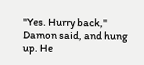"Yes. Hurry back," Damon said, and hung up. He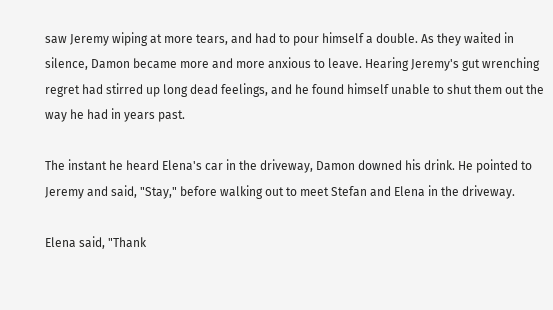saw Jeremy wiping at more tears, and had to pour himself a double. As they waited in silence, Damon became more and more anxious to leave. Hearing Jeremy's gut wrenching regret had stirred up long dead feelings, and he found himself unable to shut them out the way he had in years past.

The instant he heard Elena's car in the driveway, Damon downed his drink. He pointed to Jeremy and said, "Stay," before walking out to meet Stefan and Elena in the driveway.

Elena said, "Thank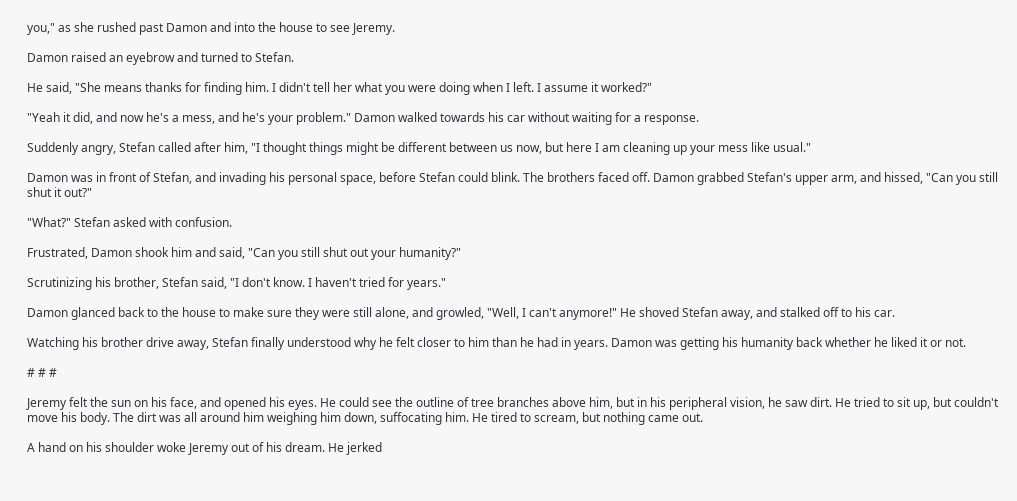you," as she rushed past Damon and into the house to see Jeremy.

Damon raised an eyebrow and turned to Stefan.

He said, "She means thanks for finding him. I didn't tell her what you were doing when I left. I assume it worked?"

"Yeah it did, and now he's a mess, and he's your problem." Damon walked towards his car without waiting for a response.

Suddenly angry, Stefan called after him, "I thought things might be different between us now, but here I am cleaning up your mess like usual."

Damon was in front of Stefan, and invading his personal space, before Stefan could blink. The brothers faced off. Damon grabbed Stefan's upper arm, and hissed, "Can you still shut it out?"

"What?" Stefan asked with confusion.

Frustrated, Damon shook him and said, "Can you still shut out your humanity?"

Scrutinizing his brother, Stefan said, "I don't know. I haven't tried for years."

Damon glanced back to the house to make sure they were still alone, and growled, "Well, I can't anymore!" He shoved Stefan away, and stalked off to his car.

Watching his brother drive away, Stefan finally understood why he felt closer to him than he had in years. Damon was getting his humanity back whether he liked it or not.

# # #

Jeremy felt the sun on his face, and opened his eyes. He could see the outline of tree branches above him, but in his peripheral vision, he saw dirt. He tried to sit up, but couldn't move his body. The dirt was all around him weighing him down, suffocating him. He tired to scream, but nothing came out.

A hand on his shoulder woke Jeremy out of his dream. He jerked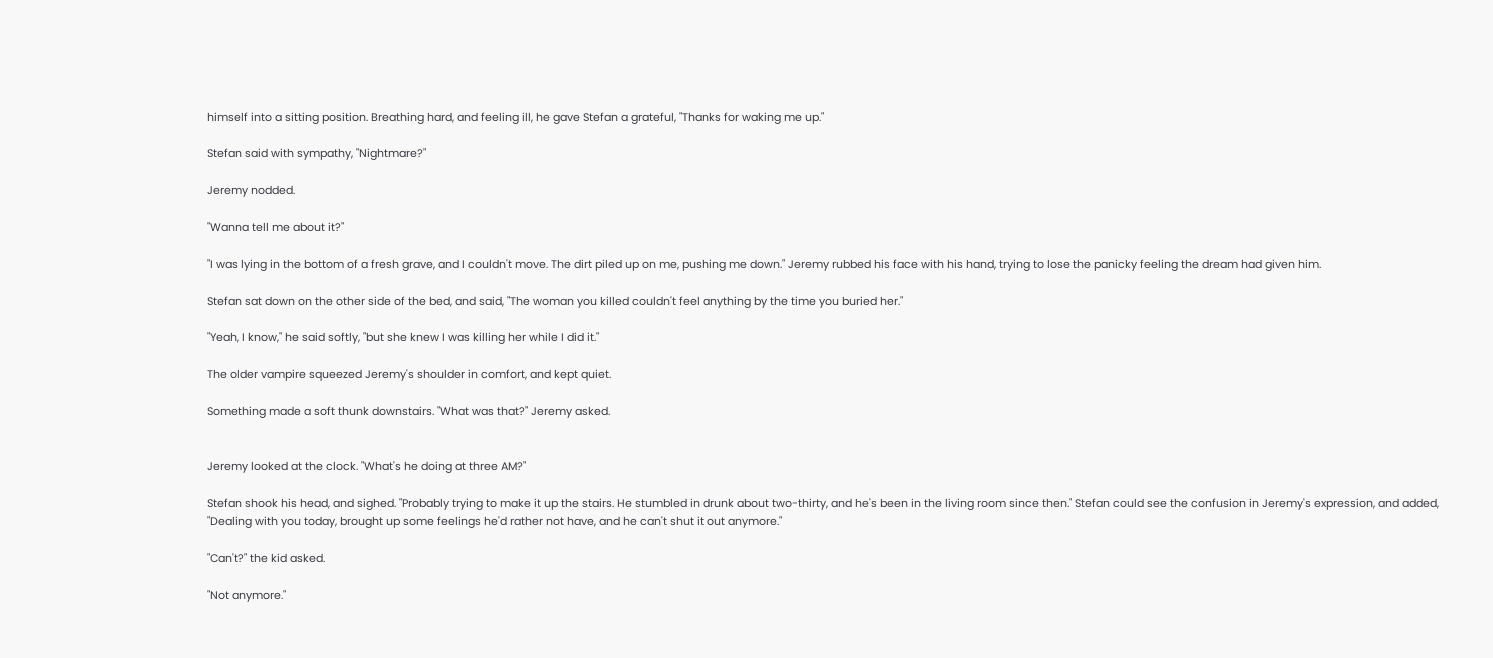himself into a sitting position. Breathing hard, and feeling ill, he gave Stefan a grateful, "Thanks for waking me up."

Stefan said with sympathy, "Nightmare?"

Jeremy nodded.

"Wanna tell me about it?"

"I was lying in the bottom of a fresh grave, and I couldn't move. The dirt piled up on me, pushing me down." Jeremy rubbed his face with his hand, trying to lose the panicky feeling the dream had given him.

Stefan sat down on the other side of the bed, and said, "The woman you killed couldn't feel anything by the time you buried her."

"Yeah, I know," he said softly, "but she knew I was killing her while I did it."

The older vampire squeezed Jeremy's shoulder in comfort, and kept quiet.

Something made a soft thunk downstairs. "What was that?" Jeremy asked.


Jeremy looked at the clock. "What's he doing at three AM?"

Stefan shook his head, and sighed. "Probably trying to make it up the stairs. He stumbled in drunk about two-thirty, and he's been in the living room since then." Stefan could see the confusion in Jeremy's expression, and added, "Dealing with you today, brought up some feelings he'd rather not have, and he can't shut it out anymore."

"Can't?" the kid asked.

"Not anymore."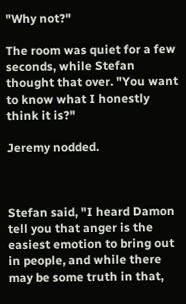"Why not?"

The room was quiet for a few seconds, while Stefan thought that over. "You want to know what I honestly think it is?"

Jeremy nodded.



Stefan said, "I heard Damon tell you that anger is the easiest emotion to bring out in people, and while there may be some truth in that,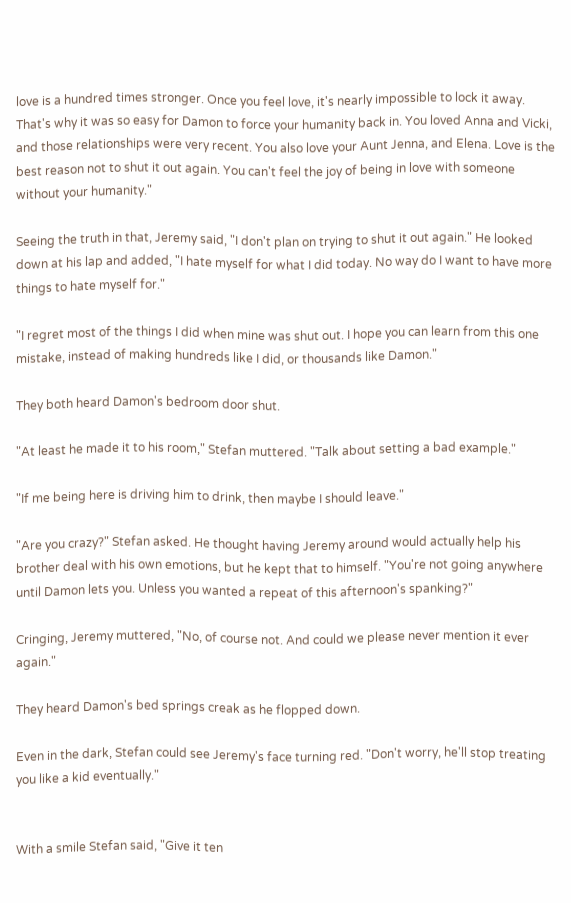love is a hundred times stronger. Once you feel love, it's nearly impossible to lock it away. That's why it was so easy for Damon to force your humanity back in. You loved Anna and Vicki, and those relationships were very recent. You also love your Aunt Jenna, and Elena. Love is the best reason not to shut it out again. You can't feel the joy of being in love with someone without your humanity."

Seeing the truth in that, Jeremy said, "I don't plan on trying to shut it out again." He looked down at his lap and added, "I hate myself for what I did today. No way do I want to have more things to hate myself for."

"I regret most of the things I did when mine was shut out. I hope you can learn from this one mistake, instead of making hundreds like I did, or thousands like Damon."

They both heard Damon's bedroom door shut.

"At least he made it to his room," Stefan muttered. "Talk about setting a bad example."

"If me being here is driving him to drink, then maybe I should leave."

"Are you crazy?" Stefan asked. He thought having Jeremy around would actually help his brother deal with his own emotions, but he kept that to himself. "You're not going anywhere until Damon lets you. Unless you wanted a repeat of this afternoon's spanking?"

Cringing, Jeremy muttered, "No, of course not. And could we please never mention it ever again."

They heard Damon's bed springs creak as he flopped down.

Even in the dark, Stefan could see Jeremy's face turning red. "Don't worry, he'll stop treating you like a kid eventually."


With a smile Stefan said, "Give it ten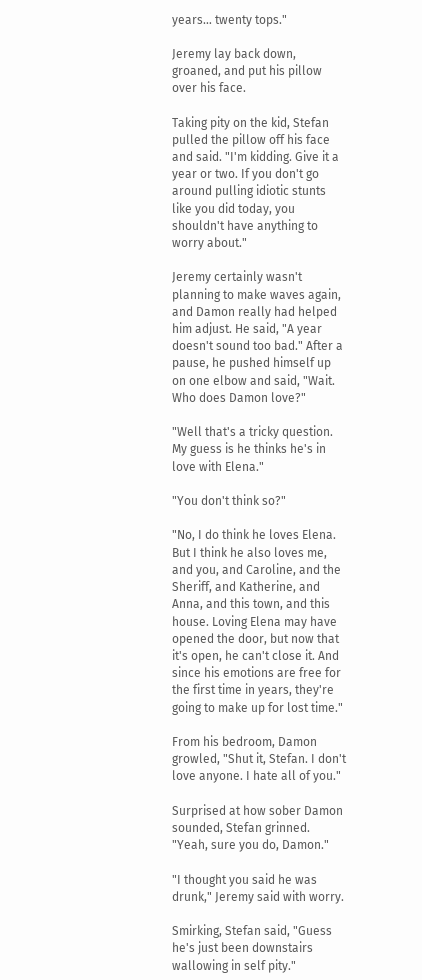years… twenty tops."

Jeremy lay back down, groaned, and put his pillow over his face.

Taking pity on the kid, Stefan pulled the pillow off his face and said. "I'm kidding. Give it a year or two. If you don't go around pulling idiotic stunts like you did today, you shouldn't have anything to worry about."

Jeremy certainly wasn't planning to make waves again, and Damon really had helped him adjust. He said, "A year doesn't sound too bad." After a pause, he pushed himself up on one elbow and said, "Wait. Who does Damon love?"

"Well that's a tricky question. My guess is he thinks he's in love with Elena."

"You don't think so?"

"No, I do think he loves Elena. But I think he also loves me, and you, and Caroline, and the Sheriff, and Katherine, and Anna, and this town, and this house. Loving Elena may have opened the door, but now that it's open, he can't close it. And since his emotions are free for the first time in years, they're going to make up for lost time."

From his bedroom, Damon growled, "Shut it, Stefan. I don't love anyone. I hate all of you."

Surprised at how sober Damon sounded, Stefan grinned. "Yeah, sure you do, Damon."

"I thought you said he was drunk," Jeremy said with worry.

Smirking, Stefan said, "Guess he's just been downstairs wallowing in self pity."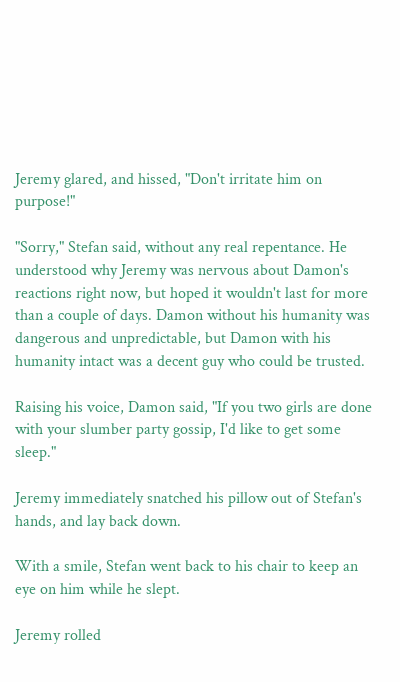Jeremy glared, and hissed, "Don't irritate him on purpose!"

"Sorry," Stefan said, without any real repentance. He understood why Jeremy was nervous about Damon's reactions right now, but hoped it wouldn't last for more than a couple of days. Damon without his humanity was dangerous and unpredictable, but Damon with his humanity intact was a decent guy who could be trusted.

Raising his voice, Damon said, "If you two girls are done with your slumber party gossip, I'd like to get some sleep."

Jeremy immediately snatched his pillow out of Stefan's hands, and lay back down.

With a smile, Stefan went back to his chair to keep an eye on him while he slept.

Jeremy rolled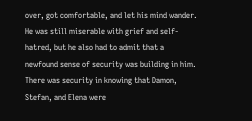over, got comfortable, and let his mind wander. He was still miserable with grief and self-hatred, but he also had to admit that a newfound sense of security was building in him. There was security in knowing that Damon, Stefan, and Elena were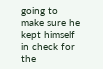going to make sure he kept himself in check for the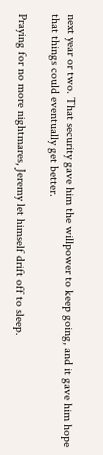next year or two. That security gave him the willpower to keep going, and it gave him hope that things could eventually get better.

Praying for no more nightmares, Jeremy let himself drift off to sleep.